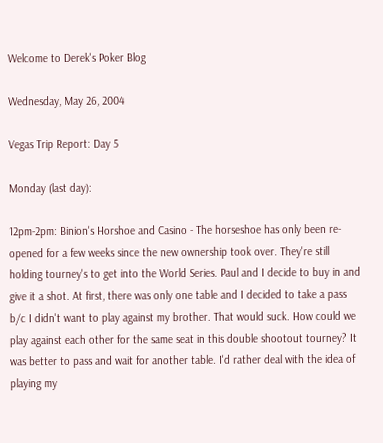Welcome to Derek's Poker Blog

Wednesday, May 26, 2004

Vegas Trip Report: Day 5

Monday (last day):

12pm-2pm: Binion's Horshoe and Casino - The horseshoe has only been re-opened for a few weeks since the new ownership took over. They're still holding tourney's to get into the World Series. Paul and I decide to buy in and give it a shot. At first, there was only one table and I decided to take a pass b/c I didn't want to play against my brother. That would suck. How could we play against each other for the same seat in this double shootout tourney? It was better to pass and wait for another table. I'd rather deal with the idea of playing my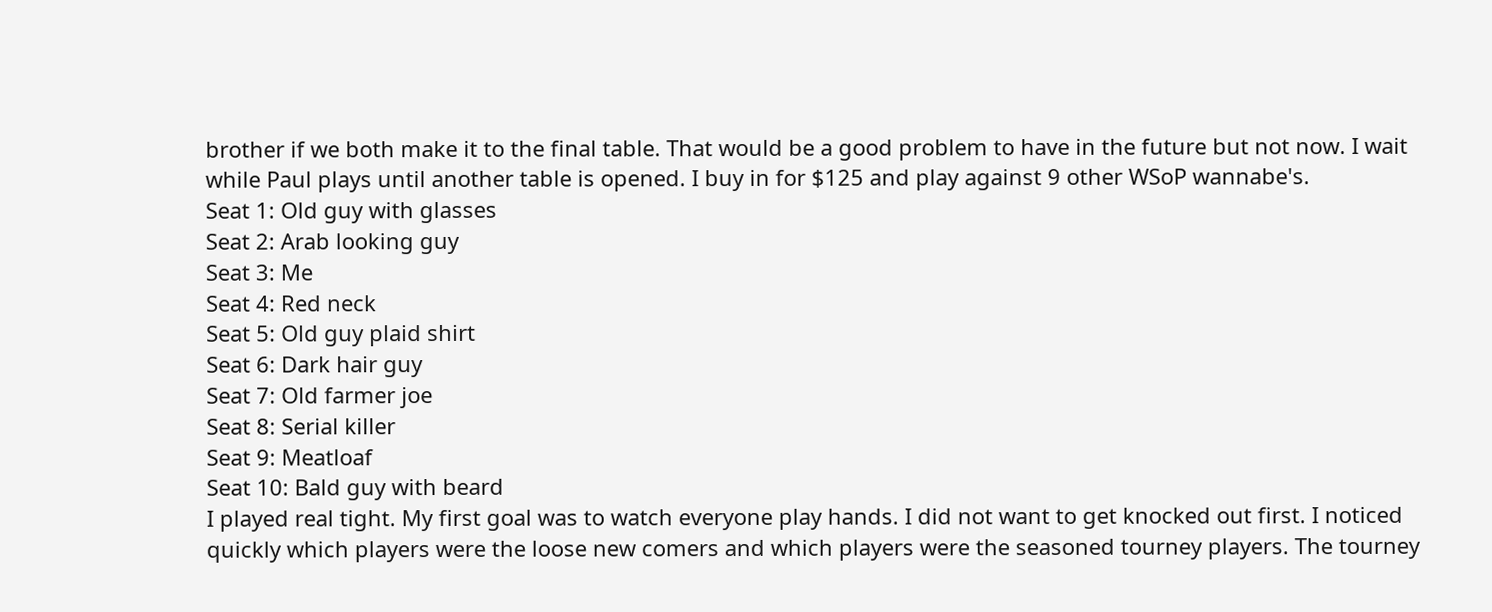brother if we both make it to the final table. That would be a good problem to have in the future but not now. I wait while Paul plays until another table is opened. I buy in for $125 and play against 9 other WSoP wannabe's.
Seat 1: Old guy with glasses
Seat 2: Arab looking guy
Seat 3: Me
Seat 4: Red neck
Seat 5: Old guy plaid shirt
Seat 6: Dark hair guy
Seat 7: Old farmer joe
Seat 8: Serial killer
Seat 9: Meatloaf
Seat 10: Bald guy with beard
I played real tight. My first goal was to watch everyone play hands. I did not want to get knocked out first. I noticed quickly which players were the loose new comers and which players were the seasoned tourney players. The tourney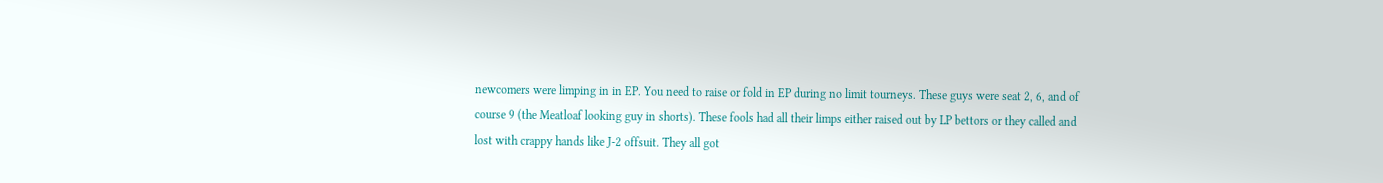newcomers were limping in in EP. You need to raise or fold in EP during no limit tourneys. These guys were seat 2, 6, and of course 9 (the Meatloaf looking guy in shorts). These fools had all their limps either raised out by LP bettors or they called and lost with crappy hands like J-2 offsuit. They all got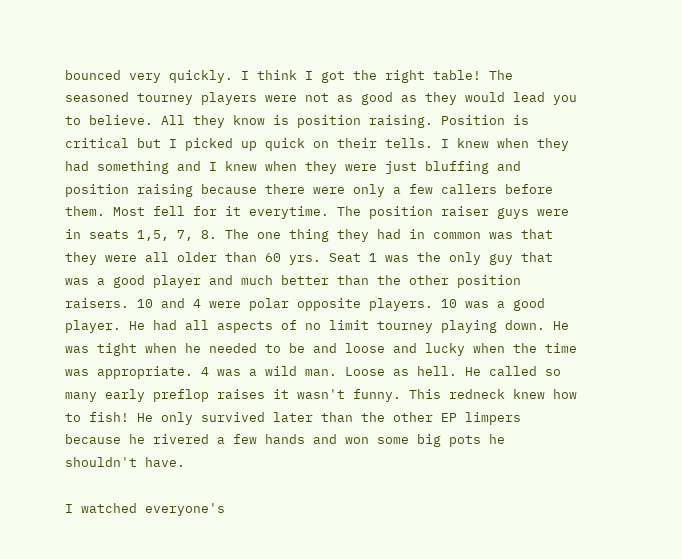bounced very quickly. I think I got the right table! The seasoned tourney players were not as good as they would lead you to believe. All they know is position raising. Position is critical but I picked up quick on their tells. I knew when they had something and I knew when they were just bluffing and position raising because there were only a few callers before them. Most fell for it everytime. The position raiser guys were in seats 1,5, 7, 8. The one thing they had in common was that they were all older than 60 yrs. Seat 1 was the only guy that was a good player and much better than the other position raisers. 10 and 4 were polar opposite players. 10 was a good player. He had all aspects of no limit tourney playing down. He was tight when he needed to be and loose and lucky when the time was appropriate. 4 was a wild man. Loose as hell. He called so many early preflop raises it wasn't funny. This redneck knew how to fish! He only survived later than the other EP limpers because he rivered a few hands and won some big pots he shouldn't have.

I watched everyone's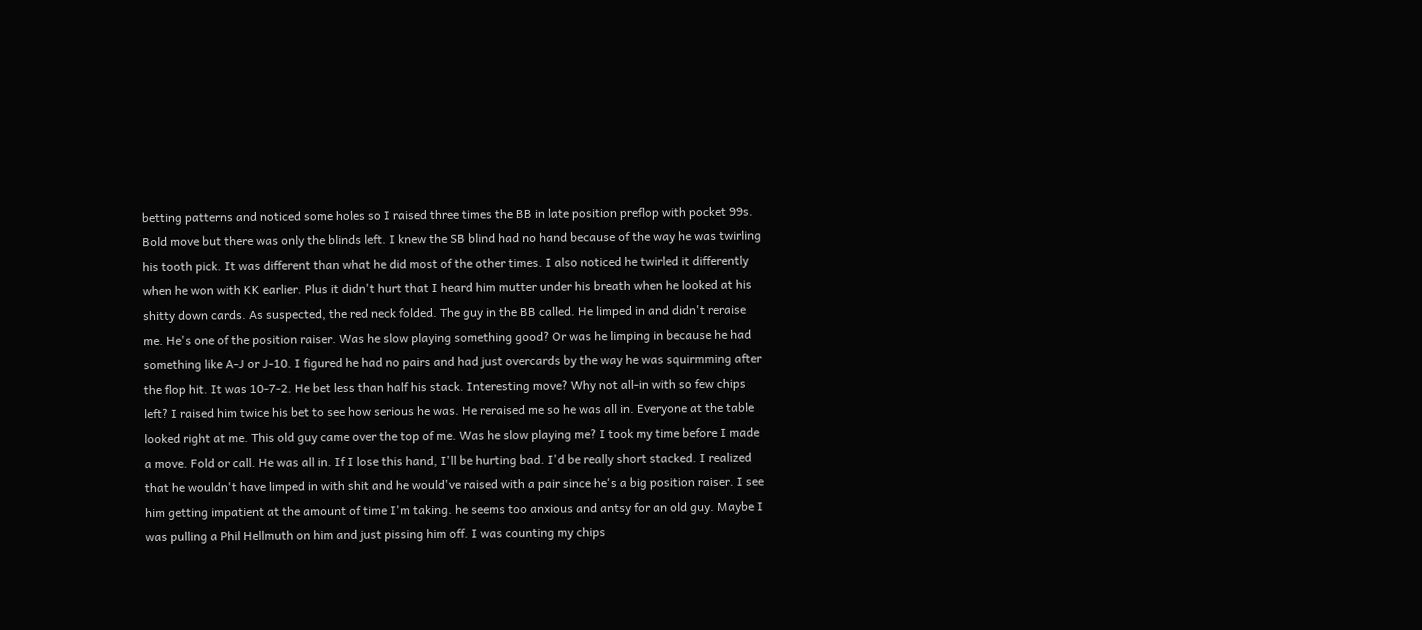betting patterns and noticed some holes so I raised three times the BB in late position preflop with pocket 99s. Bold move but there was only the blinds left. I knew the SB blind had no hand because of the way he was twirling his tooth pick. It was different than what he did most of the other times. I also noticed he twirled it differently when he won with KK earlier. Plus it didn't hurt that I heard him mutter under his breath when he looked at his shitty down cards. As suspected, the red neck folded. The guy in the BB called. He limped in and didn't reraise me. He's one of the position raiser. Was he slow playing something good? Or was he limping in because he had something like A-J or J-10. I figured he had no pairs and had just overcards by the way he was squirmming after the flop hit. It was 10-7-2. He bet less than half his stack. Interesting move? Why not all-in with so few chips left? I raised him twice his bet to see how serious he was. He reraised me so he was all in. Everyone at the table looked right at me. This old guy came over the top of me. Was he slow playing me? I took my time before I made a move. Fold or call. He was all in. If I lose this hand, I'll be hurting bad. I'd be really short stacked. I realized that he wouldn't have limped in with shit and he would've raised with a pair since he's a big position raiser. I see him getting impatient at the amount of time I'm taking. he seems too anxious and antsy for an old guy. Maybe I was pulling a Phil Hellmuth on him and just pissing him off. I was counting my chips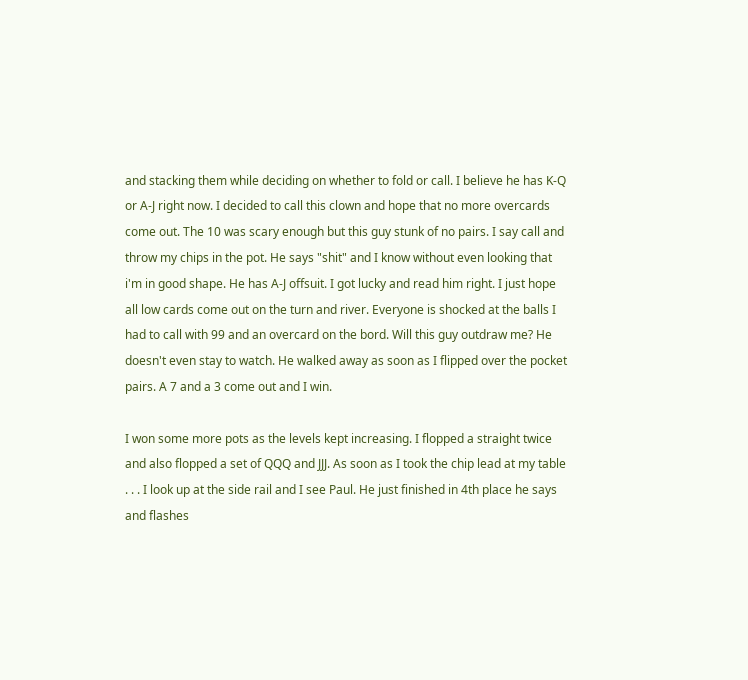and stacking them while deciding on whether to fold or call. I believe he has K-Q or A-J right now. I decided to call this clown and hope that no more overcards come out. The 10 was scary enough but this guy stunk of no pairs. I say call and throw my chips in the pot. He says "shit" and I know without even looking that i'm in good shape. He has A-J offsuit. I got lucky and read him right. I just hope all low cards come out on the turn and river. Everyone is shocked at the balls I had to call with 99 and an overcard on the bord. Will this guy outdraw me? He doesn't even stay to watch. He walked away as soon as I flipped over the pocket pairs. A 7 and a 3 come out and I win.

I won some more pots as the levels kept increasing. I flopped a straight twice and also flopped a set of QQQ and JJJ. As soon as I took the chip lead at my table . . . I look up at the side rail and I see Paul. He just finished in 4th place he says and flashes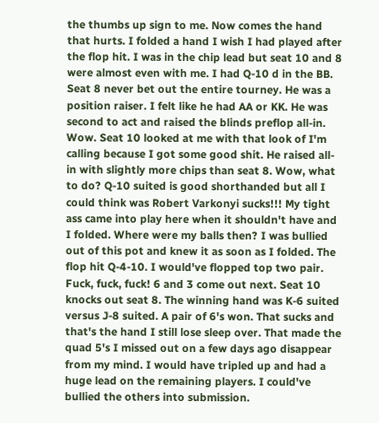the thumbs up sign to me. Now comes the hand that hurts. I folded a hand I wish I had played after the flop hit. I was in the chip lead but seat 10 and 8 were almost even with me. I had Q-10 d in the BB. Seat 8 never bet out the entire tourney. He was a position raiser. I felt like he had AA or KK. He was second to act and raised the blinds preflop all-in. Wow. Seat 10 looked at me with that look of I'm calling because I got some good shit. He raised all-in with slightly more chips than seat 8. Wow, what to do? Q-10 suited is good shorthanded but all I could think was Robert Varkonyi sucks!!! My tight ass came into play here when it shouldn't have and I folded. Where were my balls then? I was bullied out of this pot and knew it as soon as I folded. The flop hit Q-4-10. I would've flopped top two pair. Fuck, fuck, fuck! 6 and 3 come out next. Seat 10 knocks out seat 8. The winning hand was K-6 suited versus J-8 suited. A pair of 6's won. That sucks and that's the hand I still lose sleep over. That made the quad 5's I missed out on a few days ago disappear from my mind. I would have tripled up and had a huge lead on the remaining players. I could've bullied the others into submission.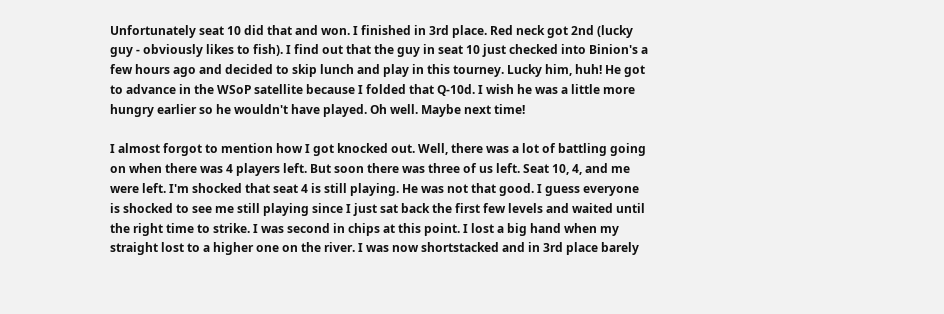Unfortunately seat 10 did that and won. I finished in 3rd place. Red neck got 2nd (lucky guy - obviously likes to fish). I find out that the guy in seat 10 just checked into Binion's a few hours ago and decided to skip lunch and play in this tourney. Lucky him, huh! He got to advance in the WSoP satellite because I folded that Q-10d. I wish he was a little more hungry earlier so he wouldn't have played. Oh well. Maybe next time!

I almost forgot to mention how I got knocked out. Well, there was a lot of battling going on when there was 4 players left. But soon there was three of us left. Seat 10, 4, and me were left. I'm shocked that seat 4 is still playing. He was not that good. I guess everyone is shocked to see me still playing since I just sat back the first few levels and waited until the right time to strike. I was second in chips at this point. I lost a big hand when my straight lost to a higher one on the river. I was now shortstacked and in 3rd place barely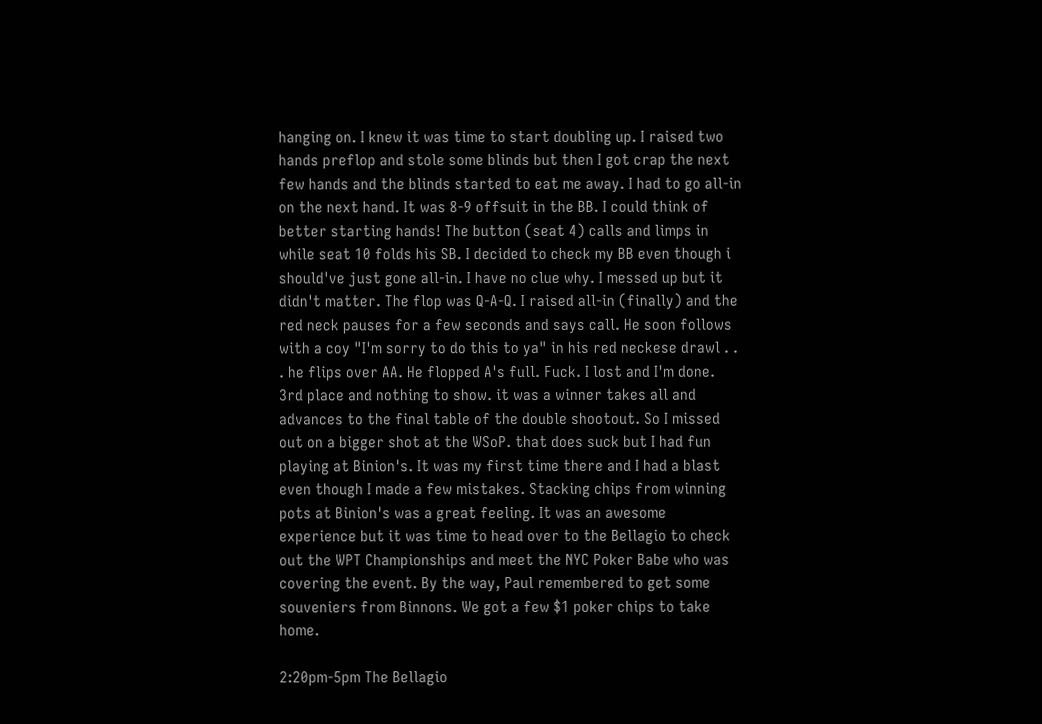hanging on. I knew it was time to start doubling up. I raised two hands preflop and stole some blinds but then I got crap the next few hands and the blinds started to eat me away. I had to go all-in on the next hand. It was 8-9 offsuit in the BB. I could think of better starting hands! The button (seat 4) calls and limps in while seat 10 folds his SB. I decided to check my BB even though i should've just gone all-in. I have no clue why. I messed up but it didn't matter. The flop was Q-A-Q. I raised all-in (finally) and the red neck pauses for a few seconds and says call. He soon follows with a coy "I'm sorry to do this to ya" in his red neckese drawl . . . he flips over AA. He flopped A's full. Fuck. I lost and I'm done. 3rd place and nothing to show. it was a winner takes all and advances to the final table of the double shootout. So I missed out on a bigger shot at the WSoP. that does suck but I had fun playing at Binion's. It was my first time there and I had a blast even though I made a few mistakes. Stacking chips from winning pots at Binion's was a great feeling. It was an awesome experience but it was time to head over to the Bellagio to check out the WPT Championships and meet the NYC Poker Babe who was covering the event. By the way, Paul remembered to get some souveniers from Binnons. We got a few $1 poker chips to take home.

2:20pm-5pm The Bellagio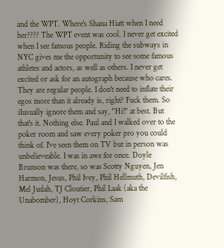and the WPT. Where's Shana Hiatt when I need her???? The WPT event was cool. I never get excited when I see famous people. Riding the subways in NYC gives me the opportunity to see some famous athletes and actors, as well as others. I never get excited or ask for an autograph because who cares. They are regular people. I don't need to inflate their egos more than it already is, right? Fuck them. So iIusually ignore them and say, "Hi!" at best. But that's it. Nothing else. Paul and I walked over to the poker room and saw every poker pro you could think of. I've seen them on TV but in person was unbelieveable. I was in awe for once. Doyle Brunson was there, so was Scotty Nguyen, Jen Harmon, Jesus, Phil Ivey, Phil Hellmuth, Devilfish, Mel Judah, TJ Cloutier, Phil Laak (aka the Unabomber), Hoyt Corkins, Sam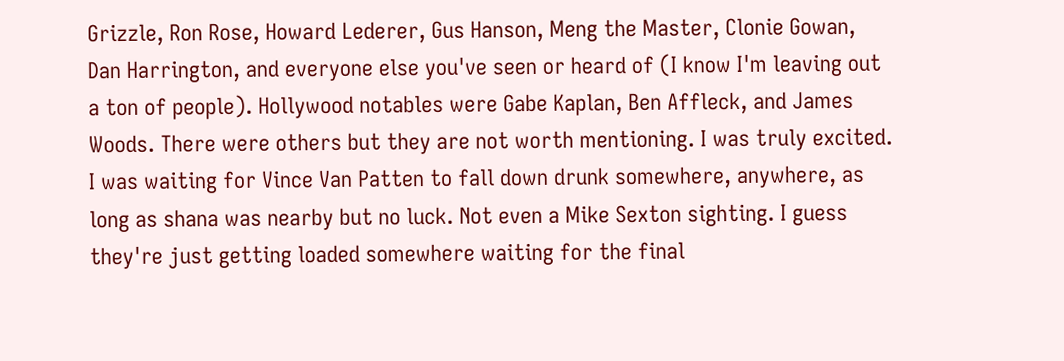Grizzle, Ron Rose, Howard Lederer, Gus Hanson, Meng the Master, Clonie Gowan, Dan Harrington, and everyone else you've seen or heard of (I know I'm leaving out a ton of people). Hollywood notables were Gabe Kaplan, Ben Affleck, and James Woods. There were others but they are not worth mentioning. I was truly excited. I was waiting for Vince Van Patten to fall down drunk somewhere, anywhere, as long as shana was nearby but no luck. Not even a Mike Sexton sighting. I guess they're just getting loaded somewhere waiting for the final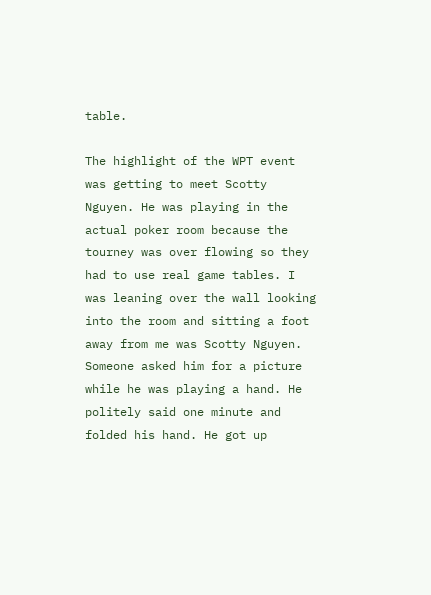table.

The highlight of the WPT event was getting to meet Scotty Nguyen. He was playing in the actual poker room because the tourney was over flowing so they had to use real game tables. I was leaning over the wall looking into the room and sitting a foot away from me was Scotty Nguyen. Someone asked him for a picture while he was playing a hand. He politely said one minute and folded his hand. He got up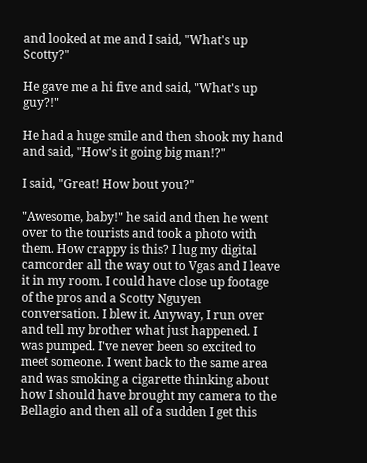and looked at me and I said, "What's up Scotty?"

He gave me a hi five and said, "What's up guy?!"

He had a huge smile and then shook my hand and said, "How's it going big man!?"

I said, "Great! How bout you?"

"Awesome, baby!" he said and then he went over to the tourists and took a photo with them. How crappy is this? I lug my digital camcorder all the way out to Vgas and I leave it in my room. I could have close up footage of the pros and a Scotty Nguyen conversation. I blew it. Anyway, I run over and tell my brother what just happened. I was pumped. I've never been so excited to meet someone. I went back to the same area and was smoking a cigarette thinking about how I should have brought my camera to the Bellagio and then all of a sudden I get this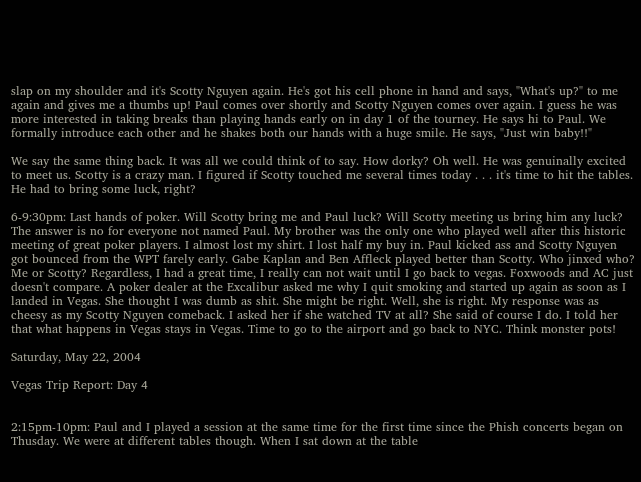slap on my shoulder and it's Scotty Nguyen again. He's got his cell phone in hand and says, "What's up?" to me again and gives me a thumbs up! Paul comes over shortly and Scotty Nguyen comes over again. I guess he was more interested in taking breaks than playing hands early on in day 1 of the tourney. He says hi to Paul. We formally introduce each other and he shakes both our hands with a huge smile. He says, "Just win baby!!"

We say the same thing back. It was all we could think of to say. How dorky? Oh well. He was genuinally excited to meet us. Scotty is a crazy man. I figured if Scotty touched me several times today . . . it's time to hit the tables. He had to bring some luck, right?

6-9:30pm: Last hands of poker. Will Scotty bring me and Paul luck? Will Scotty meeting us bring him any luck? The answer is no for everyone not named Paul. My brother was the only one who played well after this historic meeting of great poker players. I almost lost my shirt. I lost half my buy in. Paul kicked ass and Scotty Nguyen got bounced from the WPT farely early. Gabe Kaplan and Ben Affleck played better than Scotty. Who jinxed who? Me or Scotty? Regardless, I had a great time, I really can not wait until I go back to vegas. Foxwoods and AC just doesn't compare. A poker dealer at the Excalibur asked me why I quit smoking and started up again as soon as I landed in Vegas. She thought I was dumb as shit. She might be right. Well, she is right. My response was as cheesy as my Scotty Nguyen comeback. I asked her if she watched TV at all? She said of course I do. I told her that what happens in Vegas stays in Vegas. Time to go to the airport and go back to NYC. Think monster pots!

Saturday, May 22, 2004

Vegas Trip Report: Day 4


2:15pm-10pm: Paul and I played a session at the same time for the first time since the Phish concerts began on Thusday. We were at different tables though. When I sat down at the table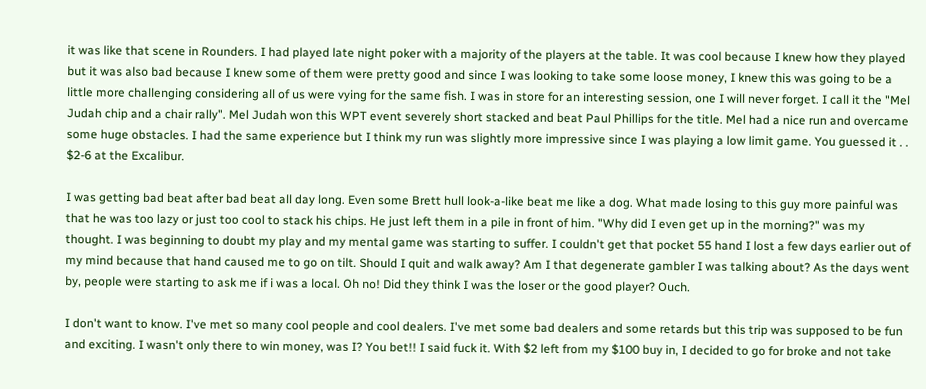it was like that scene in Rounders. I had played late night poker with a majority of the players at the table. It was cool because I knew how they played but it was also bad because I knew some of them were pretty good and since I was looking to take some loose money, I knew this was going to be a little more challenging considering all of us were vying for the same fish. I was in store for an interesting session, one I will never forget. I call it the "Mel Judah chip and a chair rally". Mel Judah won this WPT event severely short stacked and beat Paul Phillips for the title. Mel had a nice run and overcame some huge obstacles. I had the same experience but I think my run was slightly more impressive since I was playing a low limit game. You guessed it . . $2-6 at the Excalibur.

I was getting bad beat after bad beat all day long. Even some Brett hull look-a-like beat me like a dog. What made losing to this guy more painful was that he was too lazy or just too cool to stack his chips. He just left them in a pile in front of him. "Why did I even get up in the morning?" was my thought. I was beginning to doubt my play and my mental game was starting to suffer. I couldn't get that pocket 55 hand I lost a few days earlier out of my mind because that hand caused me to go on tilt. Should I quit and walk away? Am I that degenerate gambler I was talking about? As the days went by, people were starting to ask me if i was a local. Oh no! Did they think I was the loser or the good player? Ouch.

I don't want to know. I've met so many cool people and cool dealers. I've met some bad dealers and some retards but this trip was supposed to be fun and exciting. I wasn't only there to win money, was I? You bet!! I said fuck it. With $2 left from my $100 buy in, I decided to go for broke and not take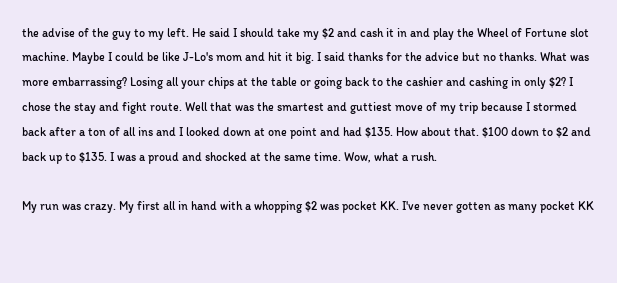the advise of the guy to my left. He said I should take my $2 and cash it in and play the Wheel of Fortune slot machine. Maybe I could be like J-Lo's mom and hit it big. I said thanks for the advice but no thanks. What was more embarrassing? Losing all your chips at the table or going back to the cashier and cashing in only $2? I chose the stay and fight route. Well that was the smartest and guttiest move of my trip because I stormed back after a ton of all ins and I looked down at one point and had $135. How about that. $100 down to $2 and back up to $135. I was a proud and shocked at the same time. Wow, what a rush.

My run was crazy. My first all in hand with a whopping $2 was pocket KK. I've never gotten as many pocket KK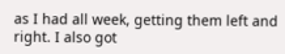as I had all week, getting them left and right. I also got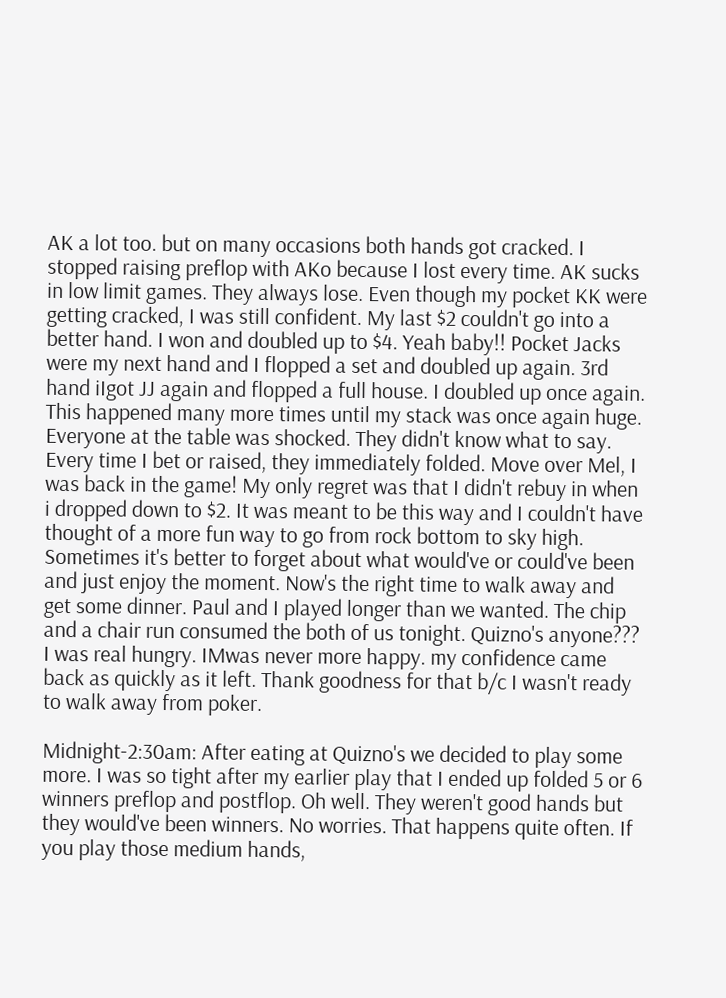AK a lot too. but on many occasions both hands got cracked. I stopped raising preflop with AKo because I lost every time. AK sucks in low limit games. They always lose. Even though my pocket KK were getting cracked, I was still confident. My last $2 couldn't go into a better hand. I won and doubled up to $4. Yeah baby!! Pocket Jacks were my next hand and I flopped a set and doubled up again. 3rd hand iIgot JJ again and flopped a full house. I doubled up once again. This happened many more times until my stack was once again huge. Everyone at the table was shocked. They didn't know what to say. Every time I bet or raised, they immediately folded. Move over Mel, I was back in the game! My only regret was that I didn't rebuy in when i dropped down to $2. It was meant to be this way and I couldn't have thought of a more fun way to go from rock bottom to sky high. Sometimes it's better to forget about what would've or could've been and just enjoy the moment. Now's the right time to walk away and get some dinner. Paul and I played longer than we wanted. The chip and a chair run consumed the both of us tonight. Quizno's anyone??? I was real hungry. IMwas never more happy. my confidence came back as quickly as it left. Thank goodness for that b/c I wasn't ready to walk away from poker.

Midnight-2:30am: After eating at Quizno's we decided to play some more. I was so tight after my earlier play that I ended up folded 5 or 6 winners preflop and postflop. Oh well. They weren't good hands but they would've been winners. No worries. That happens quite often. If you play those medium hands,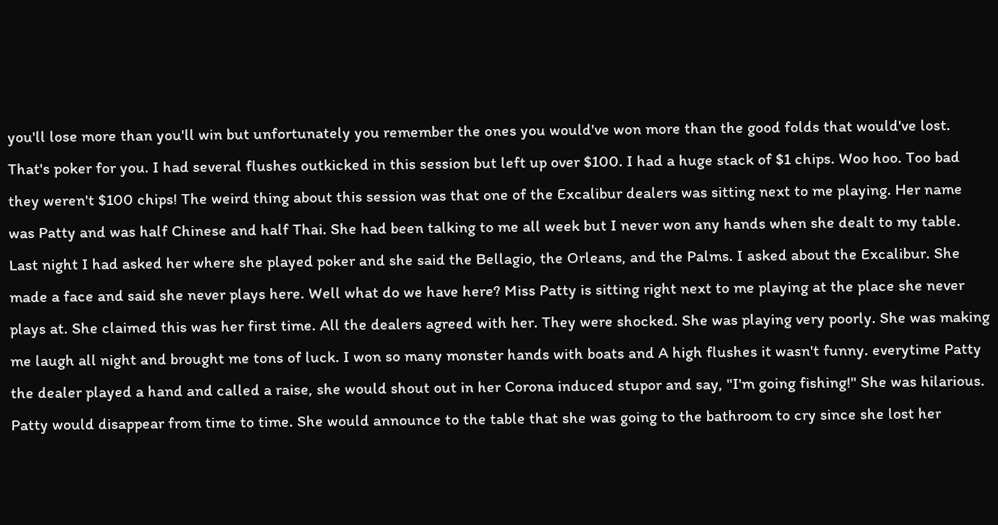you'll lose more than you'll win but unfortunately you remember the ones you would've won more than the good folds that would've lost. That's poker for you. I had several flushes outkicked in this session but left up over $100. I had a huge stack of $1 chips. Woo hoo. Too bad they weren't $100 chips! The weird thing about this session was that one of the Excalibur dealers was sitting next to me playing. Her name was Patty and was half Chinese and half Thai. She had been talking to me all week but I never won any hands when she dealt to my table. Last night I had asked her where she played poker and she said the Bellagio, the Orleans, and the Palms. I asked about the Excalibur. She made a face and said she never plays here. Well what do we have here? Miss Patty is sitting right next to me playing at the place she never plays at. She claimed this was her first time. All the dealers agreed with her. They were shocked. She was playing very poorly. She was making me laugh all night and brought me tons of luck. I won so many monster hands with boats and A high flushes it wasn't funny. everytime Patty the dealer played a hand and called a raise, she would shout out in her Corona induced stupor and say, "I'm going fishing!" She was hilarious. Patty would disappear from time to time. She would announce to the table that she was going to the bathroom to cry since she lost her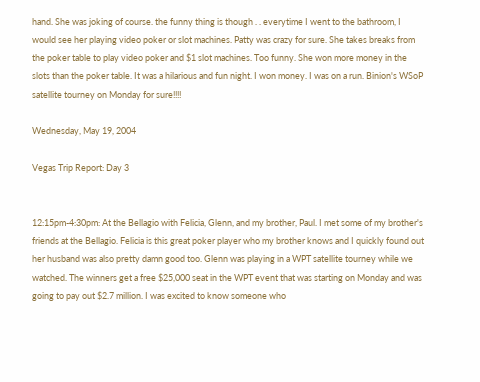hand. She was joking of course. the funny thing is though . . everytime I went to the bathroom, I would see her playing video poker or slot machines. Patty was crazy for sure. She takes breaks from the poker table to play video poker and $1 slot machines. Too funny. She won more money in the slots than the poker table. It was a hilarious and fun night. I won money. I was on a run. Binion's WSoP satellite tourney on Monday for sure!!!!

Wednesday, May 19, 2004

Vegas Trip Report: Day 3


12:15pm-4:30pm: At the Bellagio with Felicia, Glenn, and my brother, Paul. I met some of my brother's friends at the Bellagio. Felicia is this great poker player who my brother knows and I quickly found out her husband was also pretty damn good too. Glenn was playing in a WPT satellite tourney while we watched. The winners get a free $25,000 seat in the WPT event that was starting on Monday and was going to pay out $2.7 million. I was excited to know someone who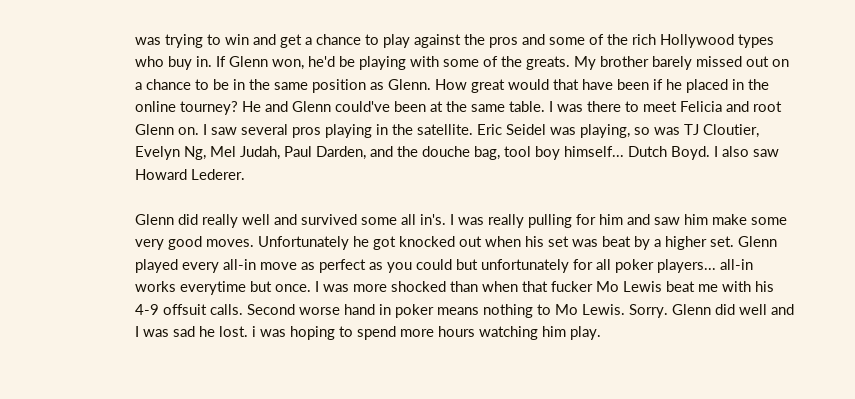was trying to win and get a chance to play against the pros and some of the rich Hollywood types who buy in. If Glenn won, he'd be playing with some of the greats. My brother barely missed out on a chance to be in the same position as Glenn. How great would that have been if he placed in the online tourney? He and Glenn could've been at the same table. I was there to meet Felicia and root Glenn on. I saw several pros playing in the satellite. Eric Seidel was playing, so was TJ Cloutier, Evelyn Ng, Mel Judah, Paul Darden, and the douche bag, tool boy himself... Dutch Boyd. I also saw Howard Lederer.

Glenn did really well and survived some all in's. I was really pulling for him and saw him make some very good moves. Unfortunately he got knocked out when his set was beat by a higher set. Glenn played every all-in move as perfect as you could but unfortunately for all poker players... all-in works everytime but once. I was more shocked than when that fucker Mo Lewis beat me with his 4-9 offsuit calls. Second worse hand in poker means nothing to Mo Lewis. Sorry. Glenn did well and I was sad he lost. i was hoping to spend more hours watching him play.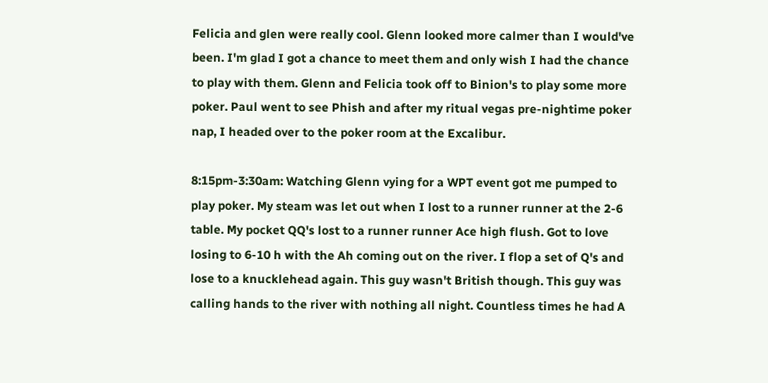Felicia and glen were really cool. Glenn looked more calmer than I would've been. I'm glad I got a chance to meet them and only wish I had the chance to play with them. Glenn and Felicia took off to Binion's to play some more poker. Paul went to see Phish and after my ritual vegas pre-nightime poker nap, I headed over to the poker room at the Excalibur.

8:15pm-3:30am: Watching Glenn vying for a WPT event got me pumped to play poker. My steam was let out when I lost to a runner runner at the 2-6 table. My pocket QQ's lost to a runner runner Ace high flush. Got to love losing to 6-10 h with the Ah coming out on the river. I flop a set of Q's and lose to a knucklehead again. This guy wasn't British though. This guy was calling hands to the river with nothing all night. Countless times he had A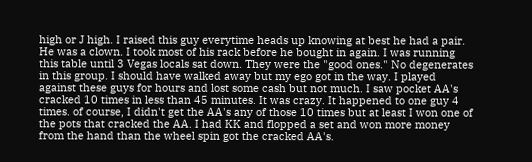high or J high. I raised this guy everytime heads up knowing at best he had a pair. He was a clown. I took most of his rack before he bought in again. I was running this table until 3 Vegas locals sat down. They were the "good ones." No degenerates in this group. I should have walked away but my ego got in the way. I played against these guys for hours and lost some cash but not much. I saw pocket AA's cracked 10 times in less than 45 minutes. It was crazy. It happened to one guy 4 times. of course, I didn't get the AA's any of those 10 times but at least I won one of the pots that cracked the AA. I had KK and flopped a set and won more money from the hand than the wheel spin got the cracked AA's.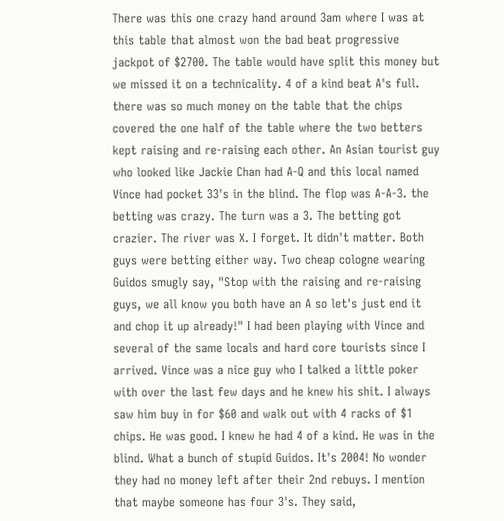There was this one crazy hand around 3am where I was at this table that almost won the bad beat progressive jackpot of $2700. The table would have split this money but we missed it on a technicality. 4 of a kind beat A's full. there was so much money on the table that the chips covered the one half of the table where the two betters kept raising and re-raising each other. An Asian tourist guy who looked like Jackie Chan had A-Q and this local named Vince had pocket 33's in the blind. The flop was A-A-3. the betting was crazy. The turn was a 3. The betting got crazier. The river was X. I forget. It didn't matter. Both guys were betting either way. Two cheap cologne wearing Guidos smugly say, "Stop with the raising and re-raising guys, we all know you both have an A so let's just end it and chop it up already!" I had been playing with Vince and several of the same locals and hard core tourists since I arrived. Vince was a nice guy who I talked a little poker with over the last few days and he knew his shit. I always saw him buy in for $60 and walk out with 4 racks of $1 chips. He was good. I knew he had 4 of a kind. He was in the blind. What a bunch of stupid Guidos. It's 2004! No wonder they had no money left after their 2nd rebuys. I mention that maybe someone has four 3's. They said,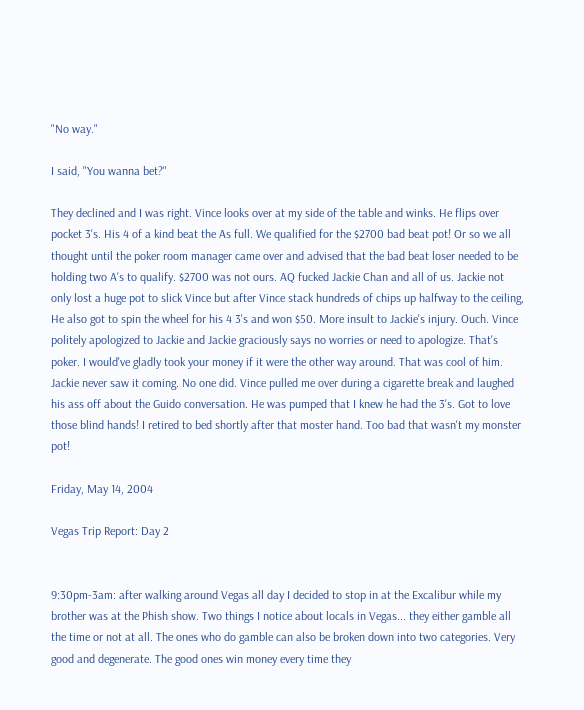"No way."

I said, "You wanna bet?"

They declined and I was right. Vince looks over at my side of the table and winks. He flips over pocket 3's. His 4 of a kind beat the As full. We qualified for the $2700 bad beat pot! Or so we all thought until the poker room manager came over and advised that the bad beat loser needed to be holding two A's to qualify. $2700 was not ours. AQ fucked Jackie Chan and all of us. Jackie not only lost a huge pot to slick Vince but after Vince stack hundreds of chips up halfway to the ceiling, He also got to spin the wheel for his 4 3's and won $50. More insult to Jackie's injury. Ouch. Vince politely apologized to Jackie and Jackie graciously says no worries or need to apologize. That's poker. I would've gladly took your money if it were the other way around. That was cool of him. Jackie never saw it coming. No one did. Vince pulled me over during a cigarette break and laughed his ass off about the Guido conversation. He was pumped that I knew he had the 3's. Got to love those blind hands! I retired to bed shortly after that moster hand. Too bad that wasn't my monster pot!

Friday, May 14, 2004

Vegas Trip Report: Day 2


9:30pm-3am: after walking around Vegas all day I decided to stop in at the Excalibur while my brother was at the Phish show. Two things I notice about locals in Vegas... they either gamble all the time or not at all. The ones who do gamble can also be broken down into two categories. Very good and degenerate. The good ones win money every time they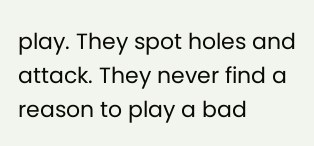play. They spot holes and attack. They never find a reason to play a bad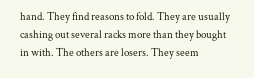hand. They find reasons to fold. They are usually cashing out several racks more than they bought in with. The others are losers. They seem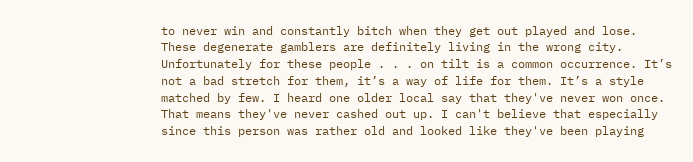to never win and constantly bitch when they get out played and lose. These degenerate gamblers are definitely living in the wrong city. Unfortunately for these people . . . on tilt is a common occurrence. It’s not a bad stretch for them, it’s a way of life for them. It’s a style matched by few. I heard one older local say that they've never won once. That means they've never cashed out up. I can't believe that especially since this person was rather old and looked like they've been playing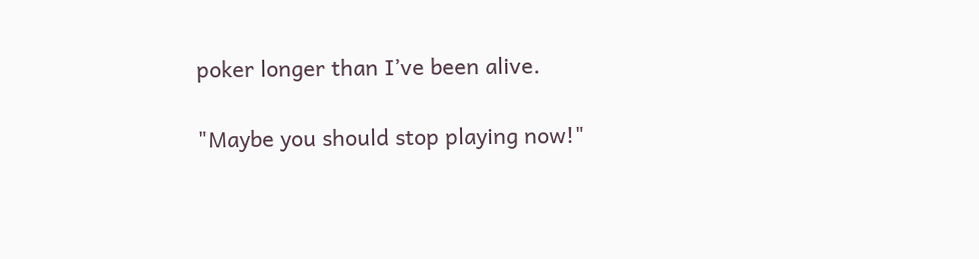poker longer than I’ve been alive.

"Maybe you should stop playing now!"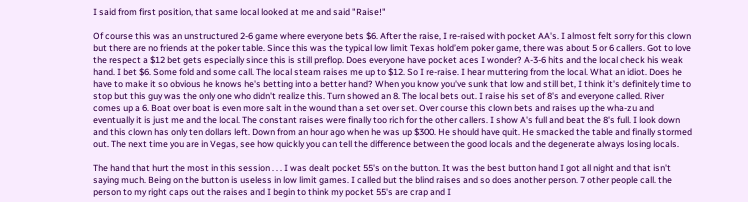I said from first position, that same local looked at me and said "Raise!"

Of course this was an unstructured 2-6 game where everyone bets $6. After the raise, I re-raised with pocket AA's. I almost felt sorry for this clown but there are no friends at the poker table. Since this was the typical low limit Texas hold’em poker game, there was about 5 or 6 callers. Got to love the respect a $12 bet gets especially since this is still preflop. Does everyone have pocket aces I wonder? A-3-6 hits and the local check his weak hand. I bet $6. Some fold and some call. The local steam raises me up to $12. So I re-raise. I hear muttering from the local. What an idiot. Does he have to make it so obvious he knows he's betting into a better hand? When you know you've sunk that low and still bet, I think it's definitely time to stop but this guy was the only one who didn't realize this. Turn showed an 8. The local bets out. I raise his set of 8's and everyone called. River comes up a 6. Boat over boat is even more salt in the wound than a set over set. Over course this clown bets and raises up the wha-zu and eventually it is just me and the local. The constant raises were finally too rich for the other callers. I show A's full and beat the 8's full. I look down and this clown has only ten dollars left. Down from an hour ago when he was up $300. He should have quit. He smacked the table and finally stormed out. The next time you are in Vegas, see how quickly you can tell the difference between the good locals and the degenerate always losing locals.

The hand that hurt the most in this session . . . I was dealt pocket 55's on the button. It was the best button hand I got all night and that isn't saying much. Being on the button is useless in low limit games. I called but the blind raises and so does another person. 7 other people call. the person to my right caps out the raises and I begin to think my pocket 55's are crap and I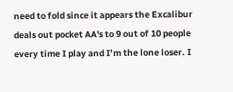need to fold since it appears the Excalibur deals out pocket AA's to 9 out of 10 people every time I play and I’m the lone loser. I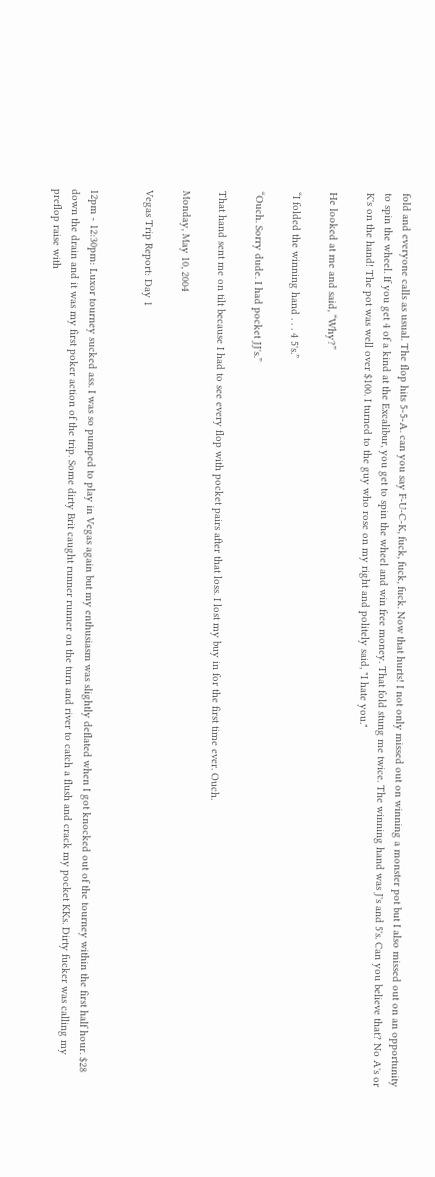fold and everyone calls as usual. The flop hits 5-5-A. can you say F-U-C-K, fuck, fuck, fuck. Now that hurts! I not only missed out on winning a monster pot but I also missed out on an opportunity to spin the wheel. If you get 4 of a kind at the Excalibur, you get to spin the wheel and win free money. That fold stung me twice. The winning hand was J's and 5's. Can you believe that? No A's or K's on the hand! The pot was well over $100. I turned to the guy who rose on my right and politely said, "I hate you."

He looked at me and said, “Why?”

“I folded the winning hand . . . 4 5's.”

“Ouch. Sorry dude. I had pocket JJ's.”

That hand sent me on tilt because I had to see every flop with pocket pairs after that loss. I lost my buy in for the first time ever. Ouch.

Monday, May 10, 2004

Vegas Trip Report: Day 1


12pm - 12:30pm: Luxor tourney sucked ass. I was so pumped to play in Vegas again but my enthusiasm was slightly deflated when I got knocked out of the tourney within the first half hour. $28 down the drain and it was my first poker action of the trip. Some dirty Brit caught runner runner on the turn and river to catch a flush and crack my pocket KKs. Dirty fucker was calling my preflop raise with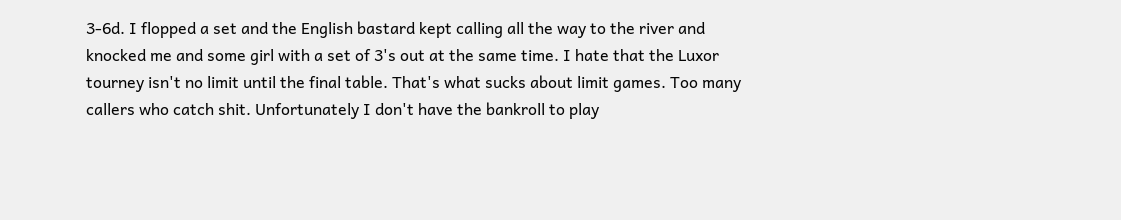3-6d. I flopped a set and the English bastard kept calling all the way to the river and knocked me and some girl with a set of 3's out at the same time. I hate that the Luxor tourney isn't no limit until the final table. That's what sucks about limit games. Too many callers who catch shit. Unfortunately I don't have the bankroll to play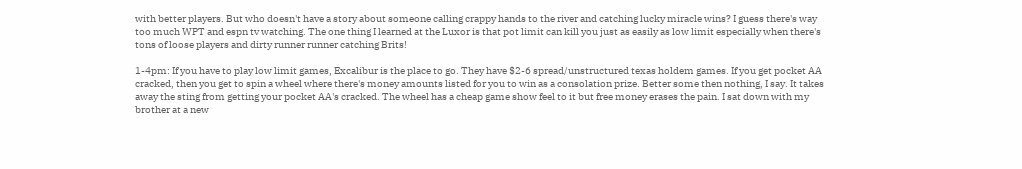with better players. But who doesn't have a story about someone calling crappy hands to the river and catching lucky miracle wins? I guess there's way too much WPT and espn tv watching. The one thing I learned at the Luxor is that pot limit can kill you just as easily as low limit especially when there's tons of loose players and dirty runner runner catching Brits!

1-4pm: If you have to play low limit games, Excalibur is the place to go. They have $2-6 spread/unstructured texas holdem games. If you get pocket AA cracked, then you get to spin a wheel where there's money amounts listed for you to win as a consolation prize. Better some then nothing, I say. It takes away the sting from getting your pocket AA's cracked. The wheel has a cheap game show feel to it but free money erases the pain. I sat down with my brother at a new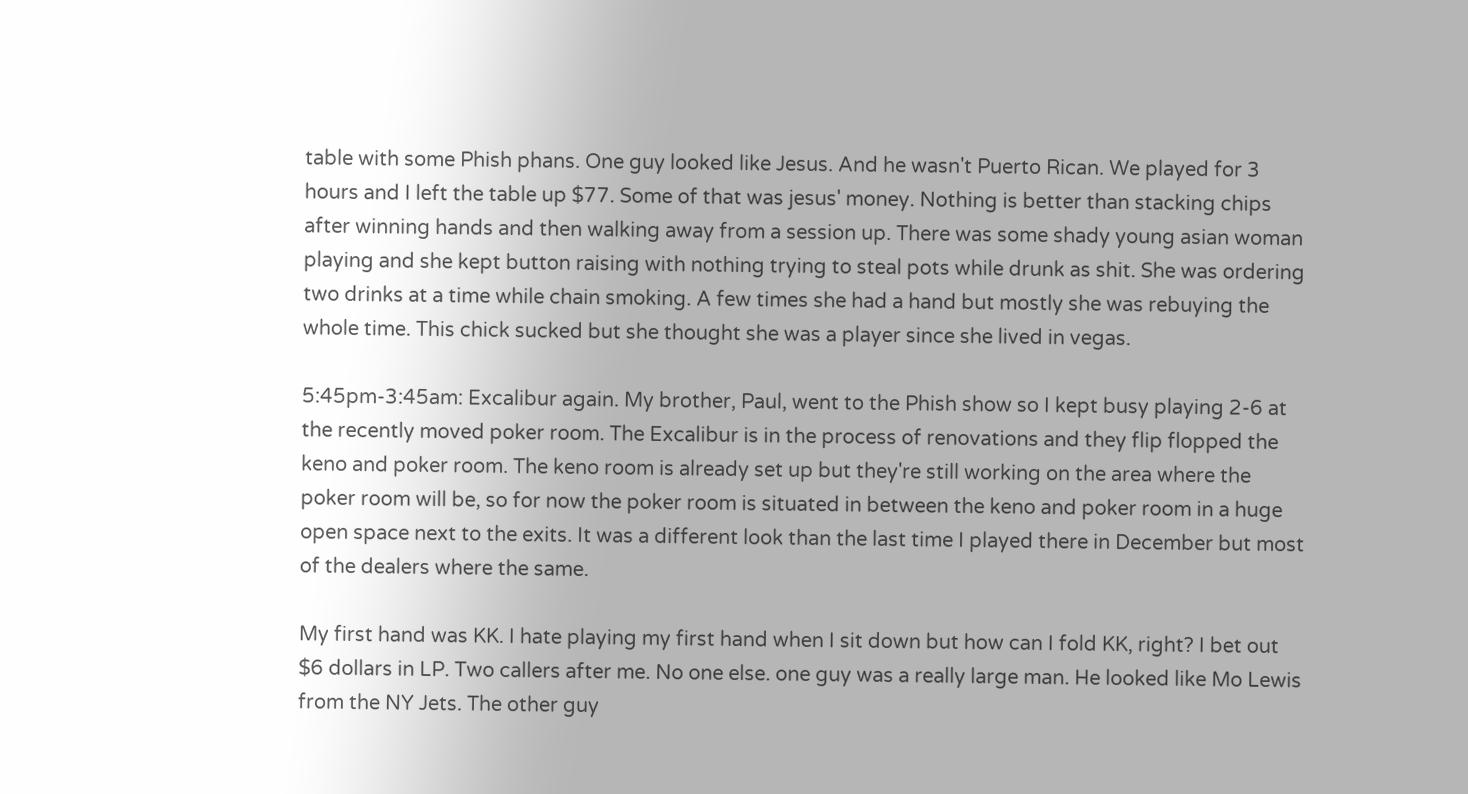table with some Phish phans. One guy looked like Jesus. And he wasn't Puerto Rican. We played for 3 hours and I left the table up $77. Some of that was jesus' money. Nothing is better than stacking chips after winning hands and then walking away from a session up. There was some shady young asian woman playing and she kept button raising with nothing trying to steal pots while drunk as shit. She was ordering two drinks at a time while chain smoking. A few times she had a hand but mostly she was rebuying the whole time. This chick sucked but she thought she was a player since she lived in vegas.

5:45pm-3:45am: Excalibur again. My brother, Paul, went to the Phish show so I kept busy playing 2-6 at the recently moved poker room. The Excalibur is in the process of renovations and they flip flopped the keno and poker room. The keno room is already set up but they're still working on the area where the poker room will be, so for now the poker room is situated in between the keno and poker room in a huge open space next to the exits. It was a different look than the last time I played there in December but most of the dealers where the same.

My first hand was KK. I hate playing my first hand when I sit down but how can I fold KK, right? I bet out $6 dollars in LP. Two callers after me. No one else. one guy was a really large man. He looked like Mo Lewis from the NY Jets. The other guy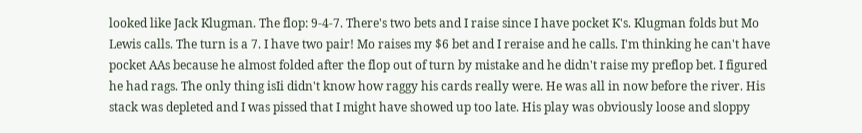looked like Jack Klugman. The flop: 9-4-7. There's two bets and I raise since I have pocket K's. Klugman folds but Mo Lewis calls. The turn is a 7. I have two pair! Mo raises my $6 bet and I reraise and he calls. I'm thinking he can't have pocket AAs because he almost folded after the flop out of turn by mistake and he didn't raise my preflop bet. I figured he had rags. The only thing isIi didn't know how raggy his cards really were. He was all in now before the river. His stack was depleted and I was pissed that I might have showed up too late. His play was obviously loose and sloppy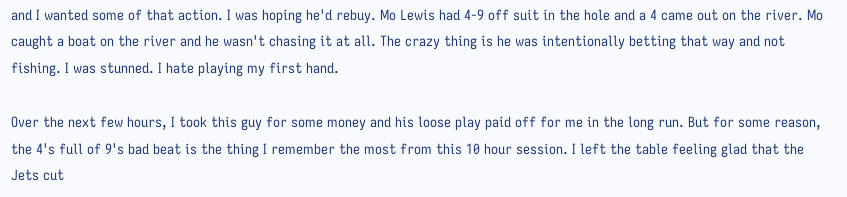and I wanted some of that action. I was hoping he'd rebuy. Mo Lewis had 4-9 off suit in the hole and a 4 came out on the river. Mo caught a boat on the river and he wasn't chasing it at all. The crazy thing is he was intentionally betting that way and not fishing. I was stunned. I hate playing my first hand.

Over the next few hours, I took this guy for some money and his loose play paid off for me in the long run. But for some reason, the 4's full of 9's bad beat is the thing I remember the most from this 10 hour session. I left the table feeling glad that the Jets cut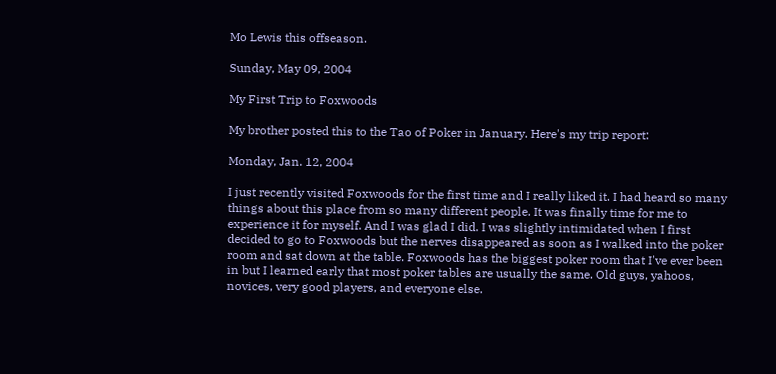Mo Lewis this offseason.

Sunday, May 09, 2004

My First Trip to Foxwoods

My brother posted this to the Tao of Poker in January. Here's my trip report:

Monday, Jan. 12, 2004

I just recently visited Foxwoods for the first time and I really liked it. I had heard so many things about this place from so many different people. It was finally time for me to experience it for myself. And I was glad I did. I was slightly intimidated when I first decided to go to Foxwoods but the nerves disappeared as soon as I walked into the poker room and sat down at the table. Foxwoods has the biggest poker room that I've ever been in but I learned early that most poker tables are usually the same. Old guys, yahoos, novices, very good players, and everyone else.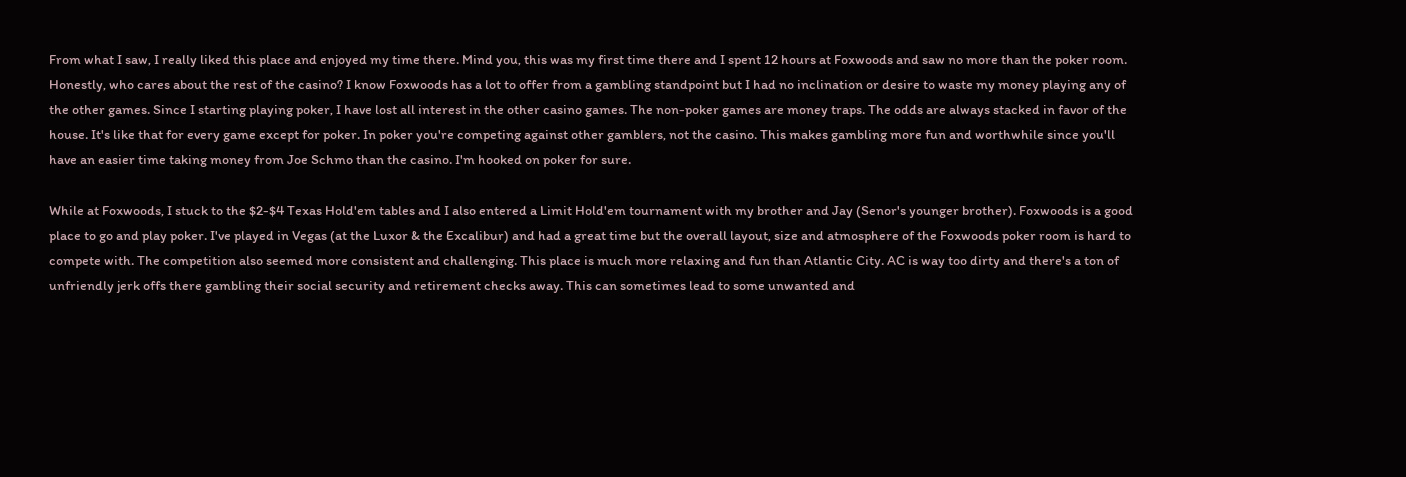From what I saw, I really liked this place and enjoyed my time there. Mind you, this was my first time there and I spent 12 hours at Foxwoods and saw no more than the poker room. Honestly, who cares about the rest of the casino? I know Foxwoods has a lot to offer from a gambling standpoint but I had no inclination or desire to waste my money playing any of the other games. Since I starting playing poker, I have lost all interest in the other casino games. The non-poker games are money traps. The odds are always stacked in favor of the house. It's like that for every game except for poker. In poker you're competing against other gamblers, not the casino. This makes gambling more fun and worthwhile since you'll have an easier time taking money from Joe Schmo than the casino. I'm hooked on poker for sure.

While at Foxwoods, I stuck to the $2-$4 Texas Hold'em tables and I also entered a Limit Hold'em tournament with my brother and Jay (Senor's younger brother). Foxwoods is a good place to go and play poker. I've played in Vegas (at the Luxor & the Excalibur) and had a great time but the overall layout, size and atmosphere of the Foxwoods poker room is hard to compete with. The competition also seemed more consistent and challenging. This place is much more relaxing and fun than Atlantic City. AC is way too dirty and there's a ton of unfriendly jerk offs there gambling their social security and retirement checks away. This can sometimes lead to some unwanted and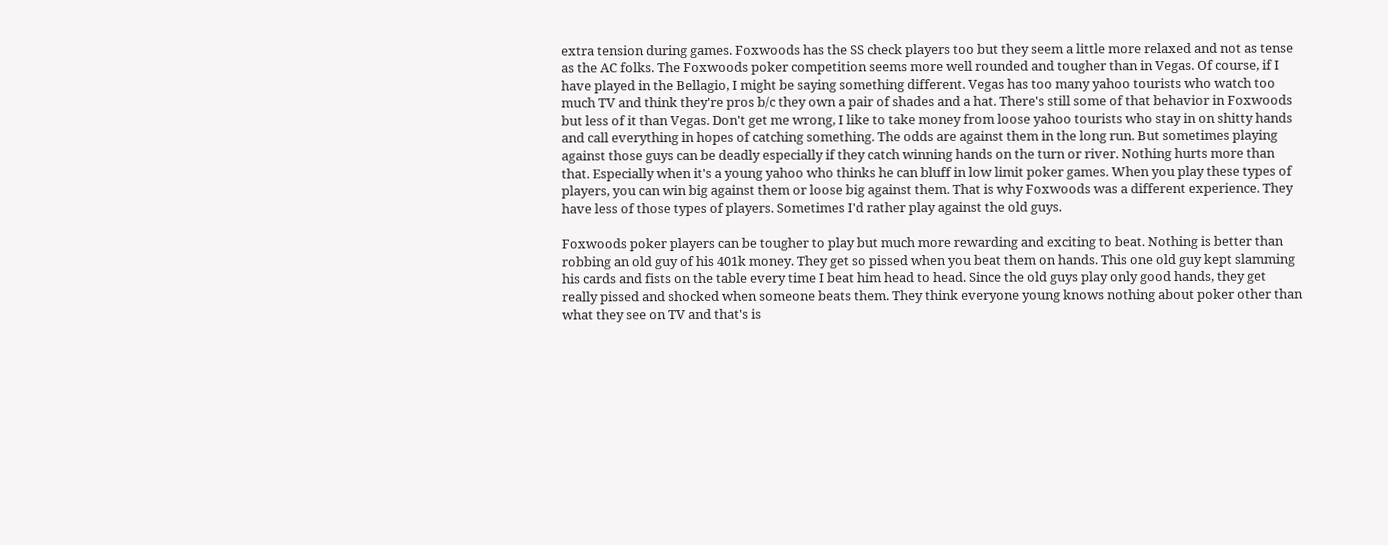extra tension during games. Foxwoods has the SS check players too but they seem a little more relaxed and not as tense as the AC folks. The Foxwoods poker competition seems more well rounded and tougher than in Vegas. Of course, if I have played in the Bellagio, I might be saying something different. Vegas has too many yahoo tourists who watch too much TV and think they're pros b/c they own a pair of shades and a hat. There's still some of that behavior in Foxwoods but less of it than Vegas. Don't get me wrong, I like to take money from loose yahoo tourists who stay in on shitty hands and call everything in hopes of catching something. The odds are against them in the long run. But sometimes playing against those guys can be deadly especially if they catch winning hands on the turn or river. Nothing hurts more than that. Especially when it's a young yahoo who thinks he can bluff in low limit poker games. When you play these types of players, you can win big against them or loose big against them. That is why Foxwoods was a different experience. They have less of those types of players. Sometimes I'd rather play against the old guys.

Foxwoods poker players can be tougher to play but much more rewarding and exciting to beat. Nothing is better than robbing an old guy of his 401k money. They get so pissed when you beat them on hands. This one old guy kept slamming his cards and fists on the table every time I beat him head to head. Since the old guys play only good hands, they get really pissed and shocked when someone beats them. They think everyone young knows nothing about poker other than what they see on TV and that's is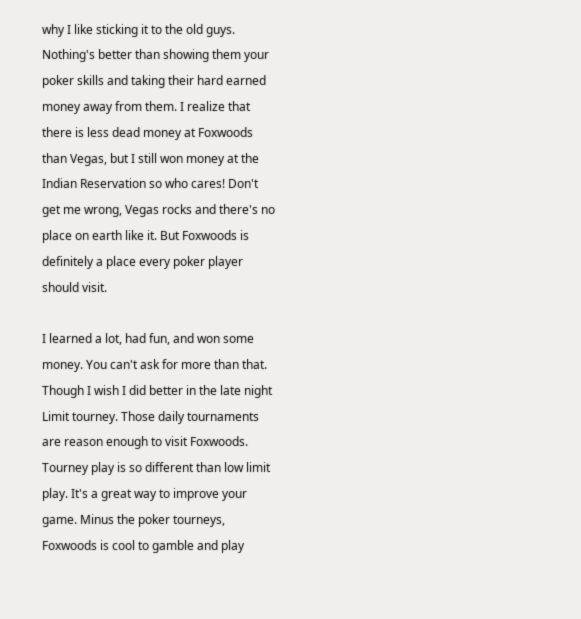why I like sticking it to the old guys. Nothing's better than showing them your poker skills and taking their hard earned money away from them. I realize that there is less dead money at Foxwoods than Vegas, but I still won money at the Indian Reservation so who cares! Don't get me wrong, Vegas rocks and there's no place on earth like it. But Foxwoods is definitely a place every poker player should visit.

I learned a lot, had fun, and won some money. You can't ask for more than that. Though I wish I did better in the late night Limit tourney. Those daily tournaments are reason enough to visit Foxwoods. Tourney play is so different than low limit play. It's a great way to improve your game. Minus the poker tourneys, Foxwoods is cool to gamble and play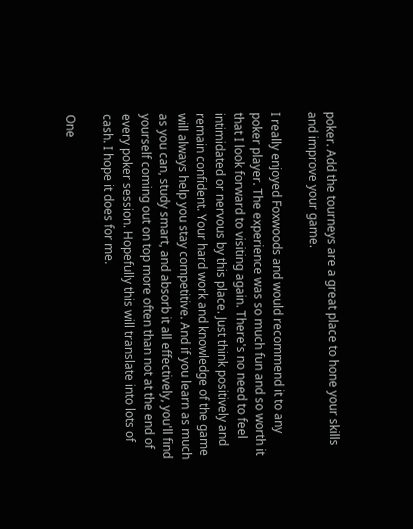poker. Add the tourneys are a great place to hone your skills and improve your game.

I really enjoyed Foxwoods and would recommend it to any poker player. The experience was so much fun and so worth it that I look forward to visiting again. There's no need to feel intimidated or nervous by this place. Just think positively and remain confident. Your hard work and knowledge of the game will always help you stay competitive. And if you learn as much as you can, study smart, and absorb it all effectively, you'll find yourself coming out on top more often than not at the end of every poker session. Hopefully this will translate into lots of cash. I hope it does for me.

One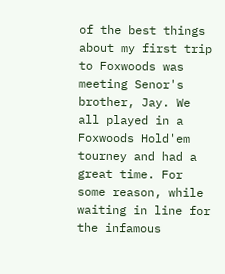of the best things about my first trip to Foxwoods was meeting Senor's brother, Jay. We all played in a Foxwoods Hold'em tourney and had a great time. For some reason, while waiting in line for the infamous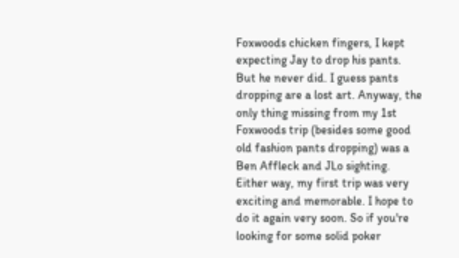Foxwoods chicken fingers, I kept expecting Jay to drop his pants. But he never did. I guess pants dropping are a lost art. Anyway, the only thing missing from my 1st Foxwoods trip (besides some good old fashion pants dropping) was a Ben Affleck and JLo sighting. Either way, my first trip was very exciting and memorable. I hope to do it again very soon. So if you're looking for some solid poker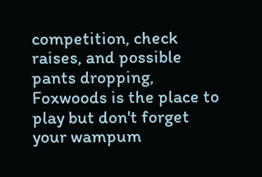competition, check raises, and possible pants dropping, Foxwoods is the place to play but don't forget your wampum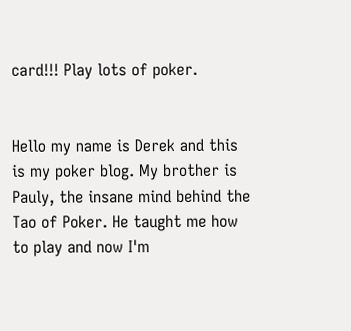card!!! Play lots of poker.


Hello my name is Derek and this is my poker blog. My brother is Pauly, the insane mind behind the Tao of Poker. He taught me how to play and now I'm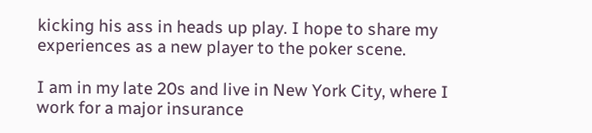kicking his ass in heads up play. I hope to share my experiences as a new player to the poker scene.

I am in my late 20s and live in New York City, where I work for a major insurance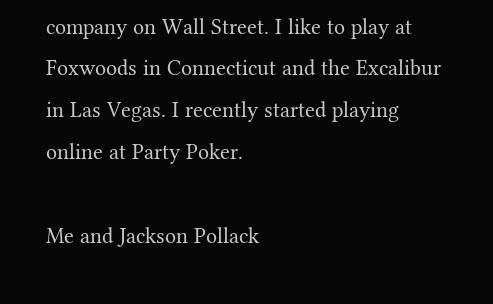company on Wall Street. I like to play at Foxwoods in Connecticut and the Excalibur in Las Vegas. I recently started playing online at Party Poker.

Me and Jackson Pollack